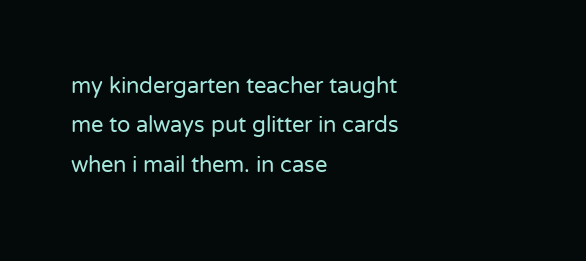my kindergarten teacher taught me to always put glitter in cards when i mail them. in case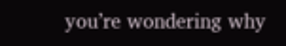you’re wondering why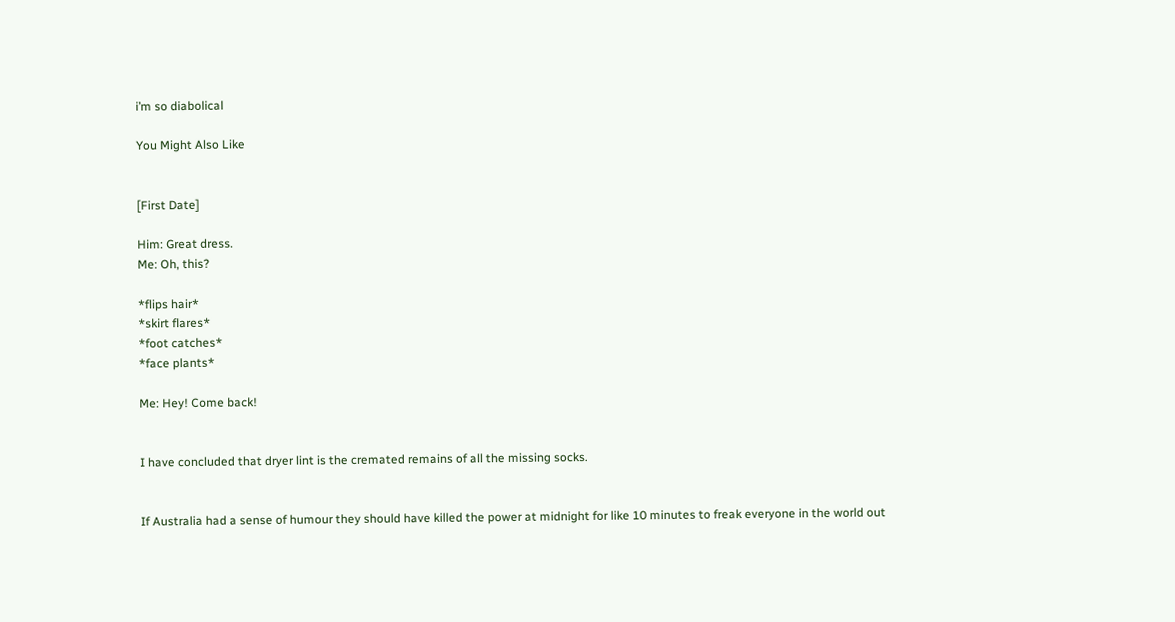i’m so diabolical

You Might Also Like


[First Date]

Him: Great dress.
Me: Oh, this?

*flips hair*
*skirt flares*
*foot catches*
*face plants*

Me: Hey! Come back!


I have concluded that dryer lint is the cremated remains of all the missing socks.


If Australia had a sense of humour they should have killed the power at midnight for like 10 minutes to freak everyone in the world out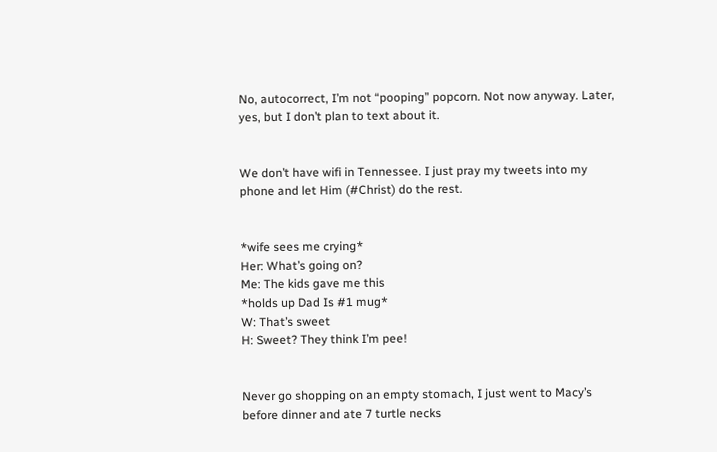No, autocorrect, I’m not “pooping” popcorn. Not now anyway. Later, yes, but I don’t plan to text about it.


We don’t have wifi in Tennessee. I just pray my tweets into my phone and let Him (#Christ) do the rest.


*wife sees me crying*
Her: What’s going on?
Me: The kids gave me this
*holds up Dad Is #1 mug*
W: That’s sweet
H: Sweet? They think I’m pee!


Never go shopping on an empty stomach, I just went to Macy’s before dinner and ate 7 turtle necks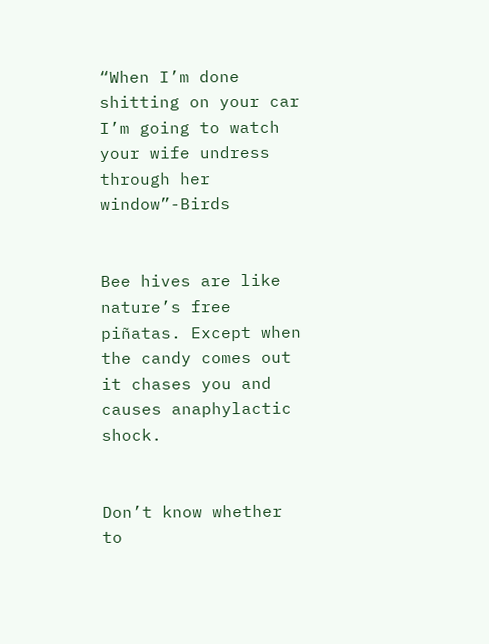“When I’m done shitting on your car I’m going to watch your wife undress through her window”-Birds


Bee hives are like nature’s free piñatas. Except when the candy comes out it chases you and causes anaphylactic shock.


Don’t know whether to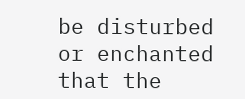be disturbed or enchanted that the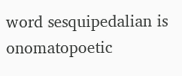word sesquipedalian is onomatopoetic